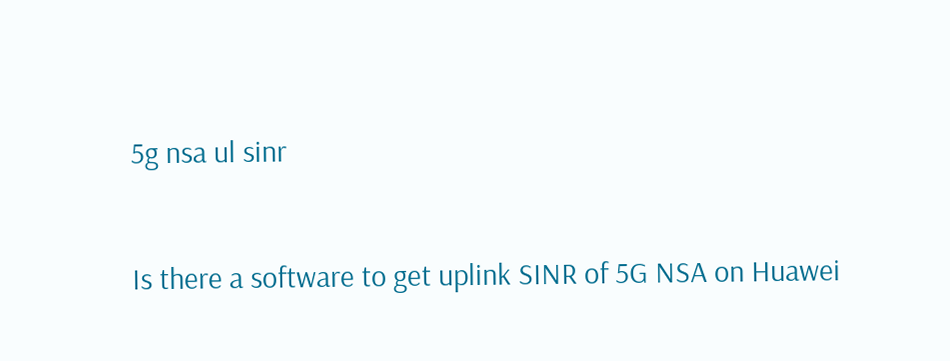5g nsa ul sinr


Is there a software to get uplink SINR of 5G NSA on Huawei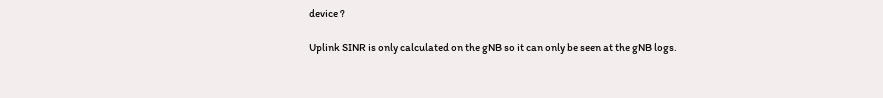device ?

Uplink SINR is only calculated on the gNB so it can only be seen at the gNB logs.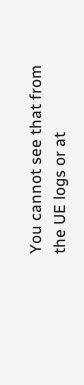You cannot see that from the UE logs or at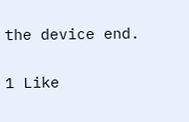the device end.

1 Like